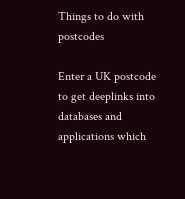Things to do with postcodes

Enter a UK postcode to get deeplinks into databases and applications which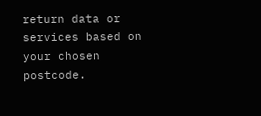return data or services based on your chosen postcode.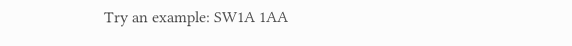Try an example: SW1A 1AA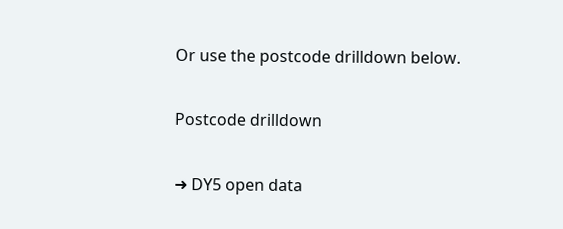Or use the postcode drilldown below.

Postcode drilldown

➜ DY5 open data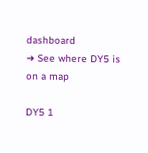dashboard
➜ See where DY5 is on a map

DY5 1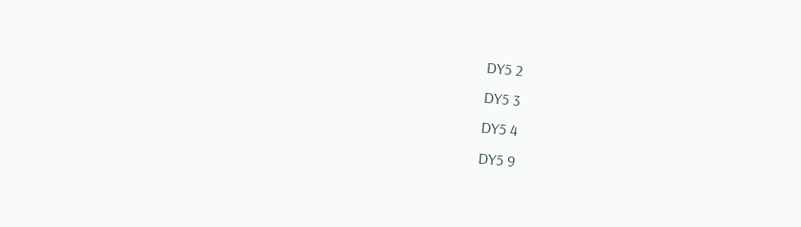DY5 2
DY5 3
DY5 4
DY5 9